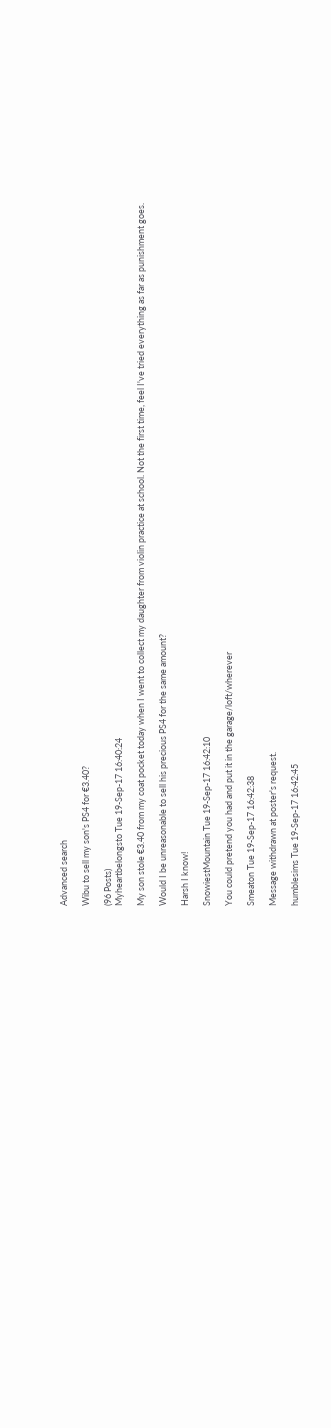Advanced search

Wibu to sell my son's PS4 for €3.40?

(96 Posts)
Myheartbelongsto Tue 19-Sep-17 16:40:24

My son stole €3.40 from my coat pocket today when I went to collect my daughter from violin practice at school. Not the first time, feel I've tried everything as far as punishment goes.

Would I be unreasonable to sell his precious PS4 for the same amount?

Harsh I know!

SnowiestMountain Tue 19-Sep-17 16:42:10

You could pretend you had and put it in the garage/loft/wherever

Smeaton Tue 19-Sep-17 16:42:38

Message withdrawn at poster's request.

humblesims Tue 19-Sep-17 16:42:45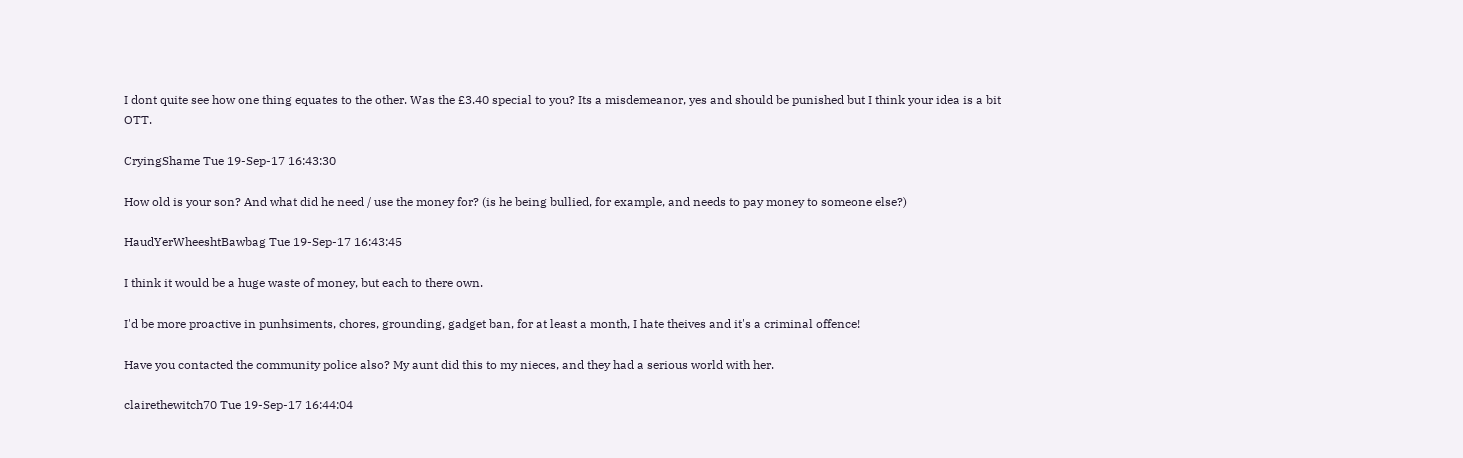I dont quite see how one thing equates to the other. Was the £3.40 special to you? Its a misdemeanor, yes and should be punished but I think your idea is a bit OTT.

CryingShame Tue 19-Sep-17 16:43:30

How old is your son? And what did he need / use the money for? (is he being bullied, for example, and needs to pay money to someone else?)

HaudYerWheeshtBawbag Tue 19-Sep-17 16:43:45

I think it would be a huge waste of money, but each to there own.

I'd be more proactive in punhsiments, chores, grounding, gadget ban, for at least a month, I hate theives and it's a criminal offence!

Have you contacted the community police also? My aunt did this to my nieces, and they had a serious world with her.

clairethewitch70 Tue 19-Sep-17 16:44:04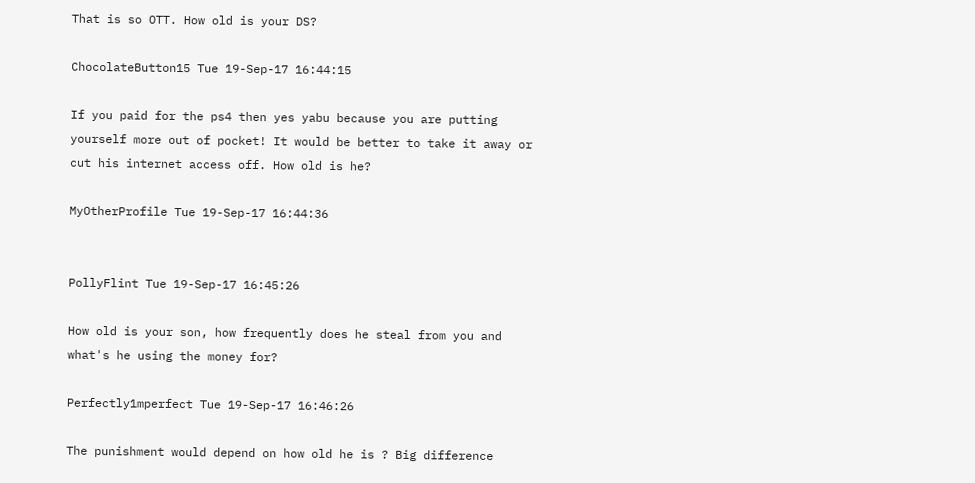That is so OTT. How old is your DS?

ChocolateButton15 Tue 19-Sep-17 16:44:15

If you paid for the ps4 then yes yabu because you are putting yourself more out of pocket! It would be better to take it away or cut his internet access off. How old is he?

MyOtherProfile Tue 19-Sep-17 16:44:36


PollyFlint Tue 19-Sep-17 16:45:26

How old is your son, how frequently does he steal from you and what's he using the money for?

Perfectly1mperfect Tue 19-Sep-17 16:46:26

The punishment would depend on how old he is ? Big difference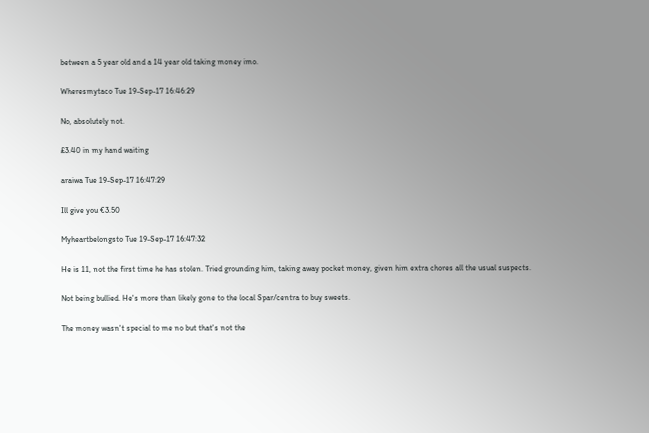between a 5 year old and a 14 year old taking money imo.

Wheresmytaco Tue 19-Sep-17 16:46:29

No, absolutely not.

£3.40 in my hand waiting

araiwa Tue 19-Sep-17 16:47:29

Ill give you €3.50

Myheartbelongsto Tue 19-Sep-17 16:47:32

He is 11, not the first time he has stolen. Tried grounding him, taking away pocket money, given him extra chores all the usual suspects.

Not being bullied. He's more than likely gone to the local Spar/centra to buy sweets.

The money wasn't special to me no but that's not the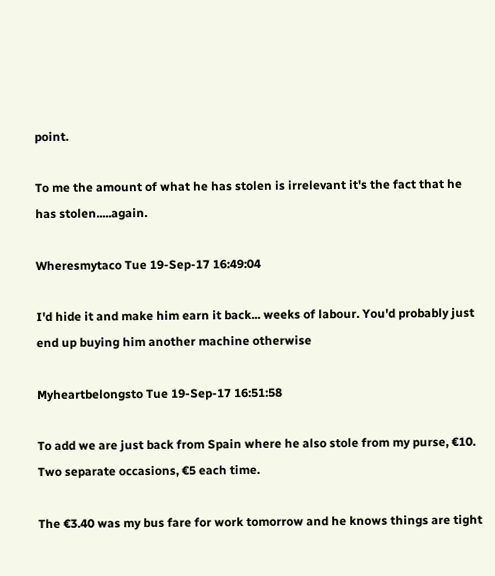point.

To me the amount of what he has stolen is irrelevant it's the fact that he has stolen.....again.

Wheresmytaco Tue 19-Sep-17 16:49:04

I'd hide it and make him earn it back... weeks of labour. You'd probably just end up buying him another machine otherwise

Myheartbelongsto Tue 19-Sep-17 16:51:58

To add we are just back from Spain where he also stole from my purse, €10. Two separate occasions, €5 each time.

The €3.40 was my bus fare for work tomorrow and he knows things are tight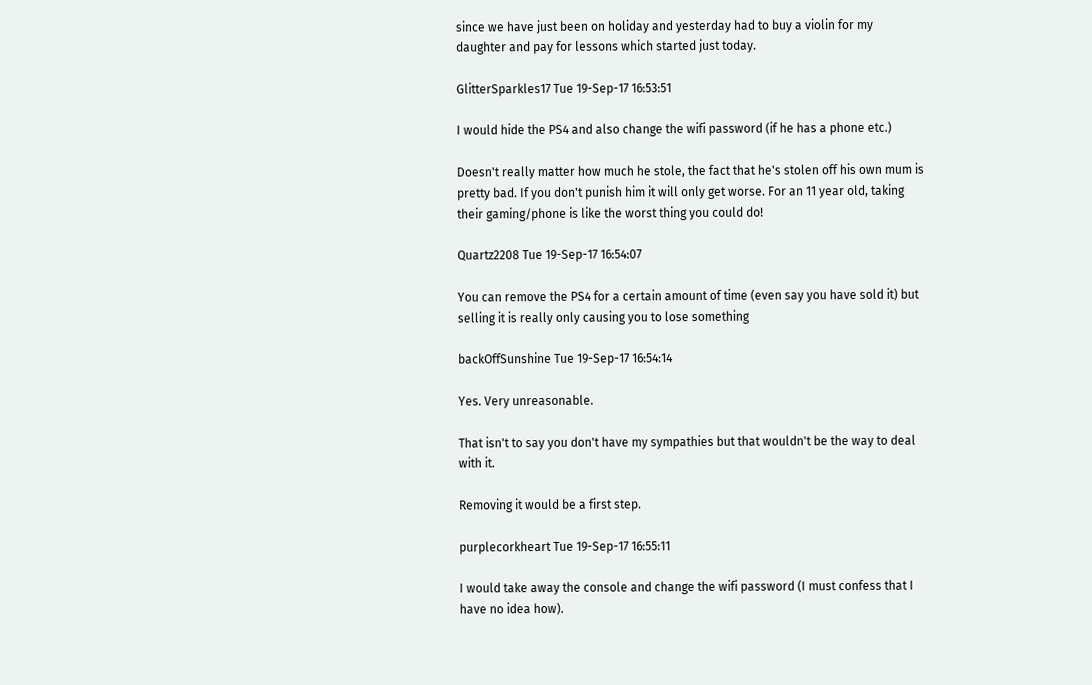since we have just been on holiday and yesterday had to buy a violin for my daughter and pay for lessons which started just today.

GlitterSparkles17 Tue 19-Sep-17 16:53:51

I would hide the PS4 and also change the wifi password (if he has a phone etc.)

Doesn't really matter how much he stole, the fact that he's stolen off his own mum is pretty bad. If you don't punish him it will only get worse. For an 11 year old, taking their gaming/phone is like the worst thing you could do!

Quartz2208 Tue 19-Sep-17 16:54:07

You can remove the PS4 for a certain amount of time (even say you have sold it) but selling it is really only causing you to lose something

backOffSunshine Tue 19-Sep-17 16:54:14

Yes. Very unreasonable.

That isn't to say you don't have my sympathies but that wouldn't be the way to deal with it.

Removing it would be a first step.

purplecorkheart Tue 19-Sep-17 16:55:11

I would take away the console and change the wifi password (I must confess that I have no idea how).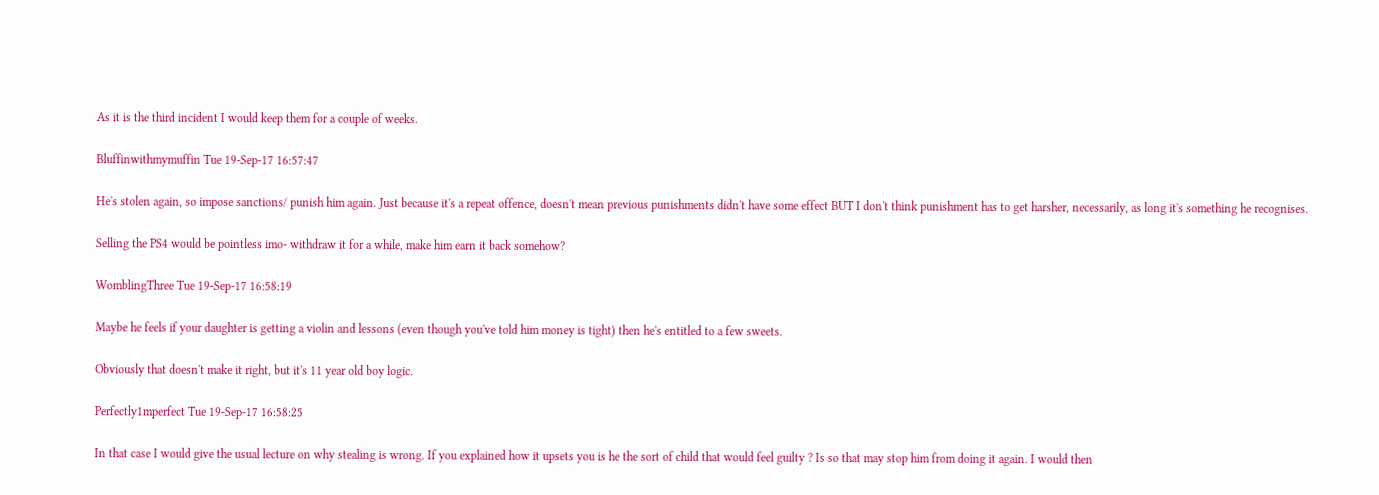As it is the third incident I would keep them for a couple of weeks.

Bluffinwithmymuffin Tue 19-Sep-17 16:57:47

He's stolen again, so impose sanctions/ punish him again. Just because it's a repeat offence, doesn't mean previous punishments didn't have some effect BUT I don't think punishment has to get harsher, necessarily, as long it's something he recognises.

Selling the PS4 would be pointless imo- withdraw it for a while, make him earn it back somehow?

WomblingThree Tue 19-Sep-17 16:58:19

Maybe he feels if your daughter is getting a violin and lessons (even though you've told him money is tight) then he's entitled to a few sweets.

Obviously that doesn't make it right, but it's 11 year old boy logic.

Perfectly1mperfect Tue 19-Sep-17 16:58:25

In that case I would give the usual lecture on why stealing is wrong. If you explained how it upsets you is he the sort of child that would feel guilty ? Is so that may stop him from doing it again. I would then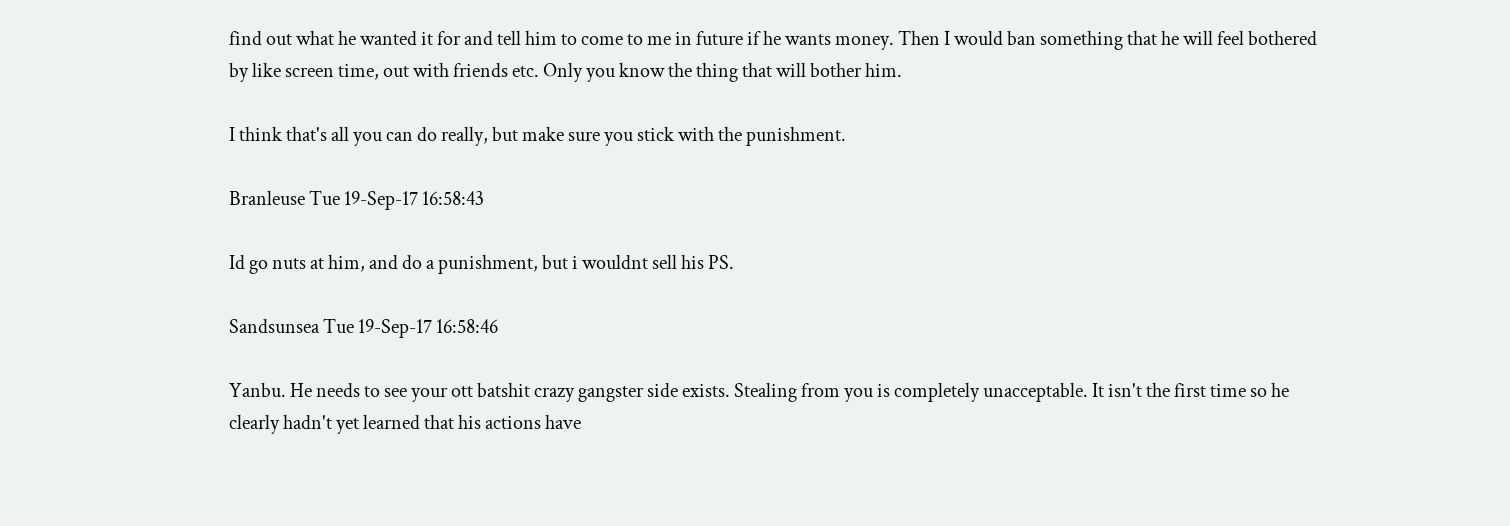find out what he wanted it for and tell him to come to me in future if he wants money. Then I would ban something that he will feel bothered by like screen time, out with friends etc. Only you know the thing that will bother him.

I think that's all you can do really, but make sure you stick with the punishment.

Branleuse Tue 19-Sep-17 16:58:43

Id go nuts at him, and do a punishment, but i wouldnt sell his PS.

Sandsunsea Tue 19-Sep-17 16:58:46

Yanbu. He needs to see your ott batshit crazy gangster side exists. Stealing from you is completely unacceptable. It isn't the first time so he clearly hadn't yet learned that his actions have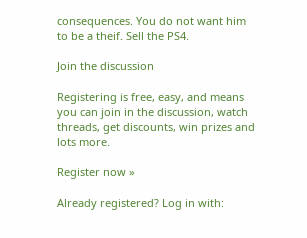consequences. You do not want him to be a theif. Sell the PS4.

Join the discussion

Registering is free, easy, and means you can join in the discussion, watch threads, get discounts, win prizes and lots more.

Register now »

Already registered? Log in with: